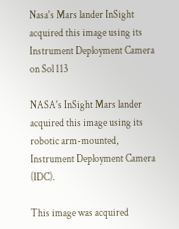Nasa's Mars lander InSight acquired this image using its Instrument Deployment Camera on Sol 113

NASA's InSight Mars lander acquired this image using its robotic arm-mounted, Instrument Deployment Camera (IDC).

This image was acquired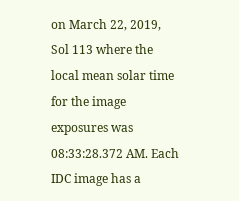on March 22, 2019, Sol 113 where the local mean solar time for the image exposures was 08:33:28.372 AM. Each IDC image has a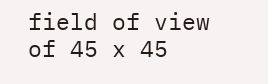field of view of 45 x 45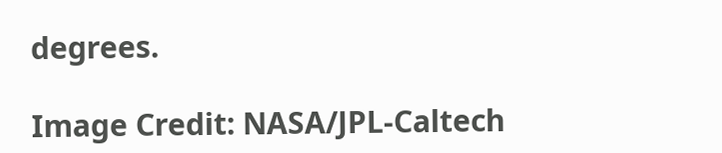degrees.

Image Credit: NASA/JPL-Caltech